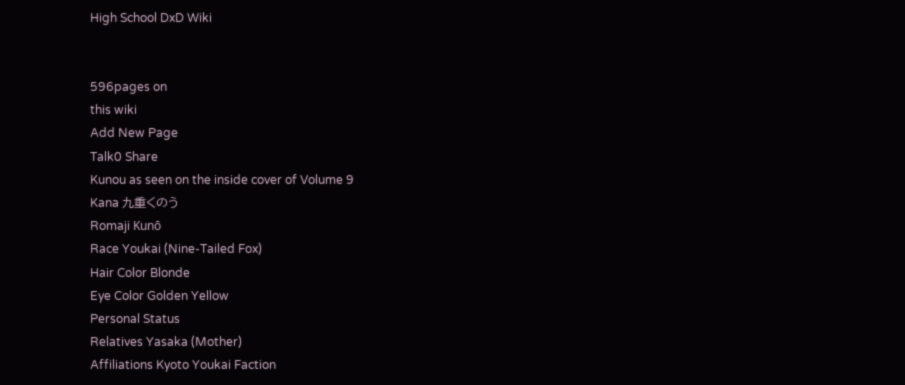High School DxD Wiki


596pages on
this wiki
Add New Page
Talk0 Share
Kunou as seen on the inside cover of Volume 9
Kana 九重くのう
Romaji Kunō
Race Youkai (Nine-Tailed Fox)
Hair Color Blonde
Eye Color Golden Yellow
Personal Status
Relatives Yasaka (Mother)
Affiliations Kyoto Youkai Faction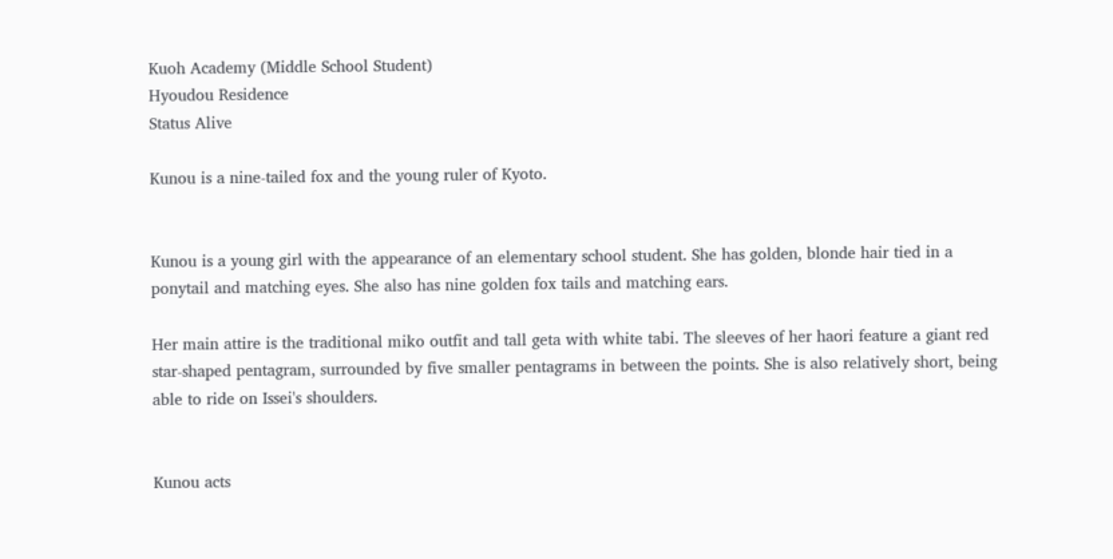Kuoh Academy (Middle School Student)
Hyoudou Residence
Status Alive

Kunou is a nine-tailed fox and the young ruler of Kyoto.


Kunou is a young girl with the appearance of an elementary school student. She has golden, blonde hair tied in a ponytail and matching eyes. She also has nine golden fox tails and matching ears.

Her main attire is the traditional miko outfit and tall geta with white tabi. The sleeves of her haori feature a giant red star-shaped pentagram, surrounded by five smaller pentagrams in between the points. She is also relatively short, being able to ride on Issei's shoulders.


Kunou acts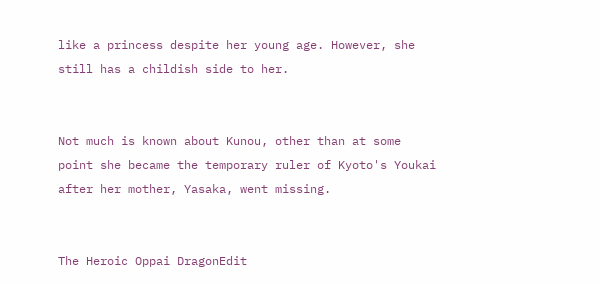like a princess despite her young age. However, she still has a childish side to her.


Not much is known about Kunou, other than at some point she became the temporary ruler of Kyoto's Youkai after her mother, Yasaka, went missing.


The Heroic Oppai DragonEdit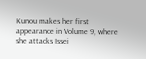Kunou makes her first appearance in Volume 9, where she attacks Issei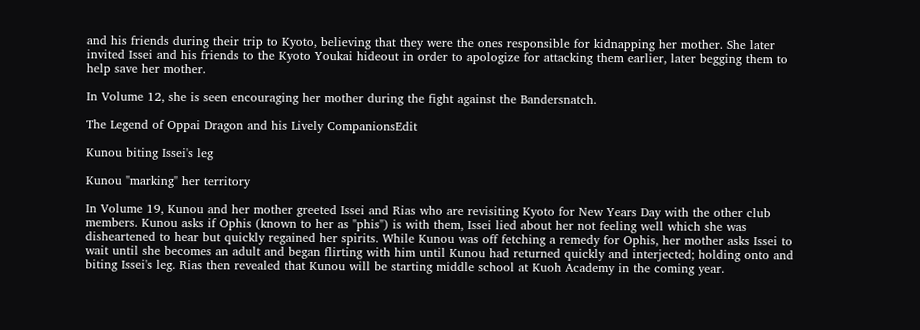and his friends during their trip to Kyoto, believing that they were the ones responsible for kidnapping her mother. She later invited Issei and his friends to the Kyoto Youkai hideout in order to apologize for attacking them earlier, later begging them to help save her mother.

In Volume 12, she is seen encouraging her mother during the fight against the Bandersnatch.

The Legend of Oppai Dragon and his Lively CompanionsEdit

Kunou biting Issei's leg

Kunou "marking" her territory

In Volume 19, Kunou and her mother greeted Issei and Rias who are revisiting Kyoto for New Years Day with the other club members. Kunou asks if Ophis (known to her as "phis") is with them, Issei lied about her not feeling well which she was disheartened to hear but quickly regained her spirits. While Kunou was off fetching a remedy for Ophis, her mother asks Issei to wait until she becomes an adult and began flirting with him until Kunou had returned quickly and interjected; holding onto and biting Issei's leg. Rias then revealed that Kunou will be starting middle school at Kuoh Academy in the coming year.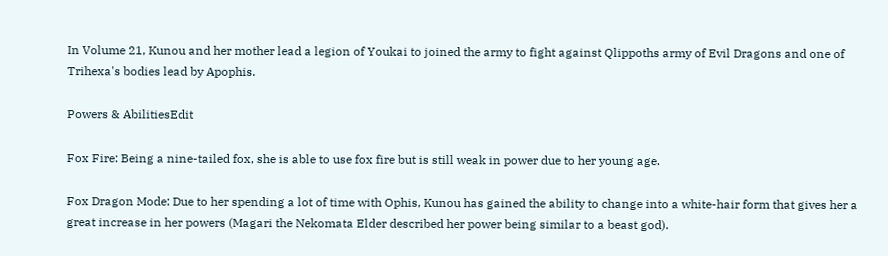In Volume 21, Kunou and her mother lead a legion of Youkai to joined the army to fight against Qlippoths army of Evil Dragons and one of Trihexa's bodies lead by Apophis.

Powers & AbilitiesEdit

Fox Fire: Being a nine-tailed fox, she is able to use fox fire but is still weak in power due to her young age.

Fox Dragon Mode: Due to her spending a lot of time with Ophis, Kunou has gained the ability to change into a white-hair form that gives her a great increase in her powers (Magari the Nekomata Elder described her power being similar to a beast god).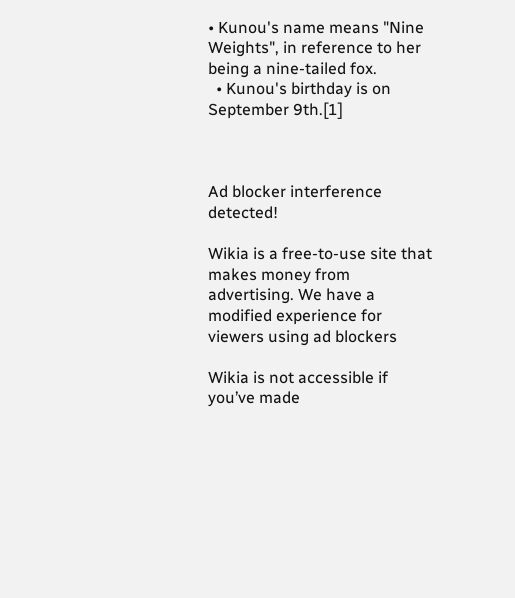• Kunou's name means "Nine Weights", in reference to her being a nine-tailed fox.
  • Kunou's birthday is on September 9th.[1]



Ad blocker interference detected!

Wikia is a free-to-use site that makes money from advertising. We have a modified experience for viewers using ad blockers

Wikia is not accessible if you’ve made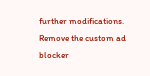further modifications. Remove the custom ad blocker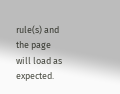rule(s) and the page will load as expected.